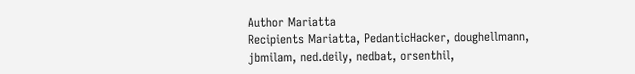Author Mariatta
Recipients Mariatta, PedanticHacker, doughellmann, jbmilam, ned.deily, nedbat, orsenthil,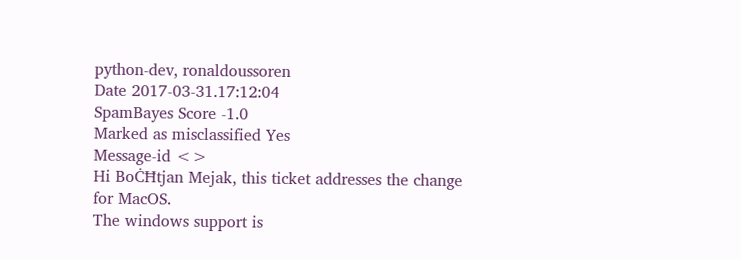python-dev, ronaldoussoren
Date 2017-03-31.17:12:04
SpamBayes Score -1.0
Marked as misclassified Yes
Message-id <>
Hi BoĊĦtjan Mejak, this ticket addresses the change for MacOS.
The windows support is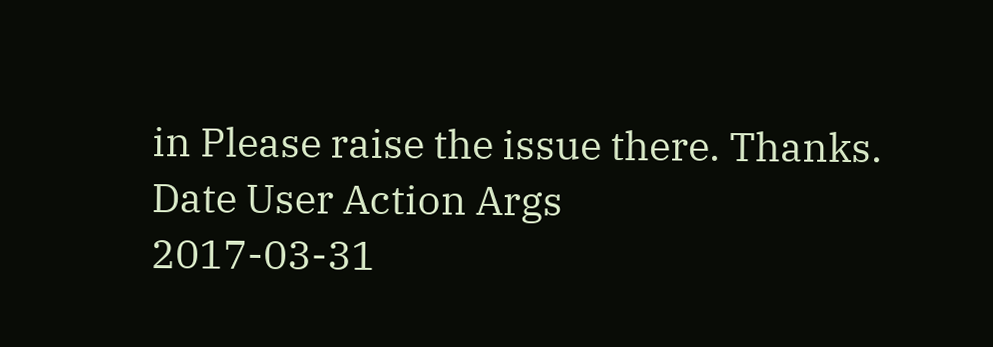in Please raise the issue there. Thanks.
Date User Action Args
2017-03-31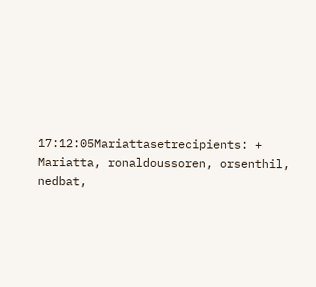17:12:05Mariattasetrecipients: + Mariatta, ronaldoussoren, orsenthil, nedbat,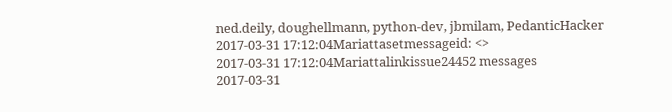ned.deily, doughellmann, python-dev, jbmilam, PedanticHacker
2017-03-31 17:12:04Mariattasetmessageid: <>
2017-03-31 17:12:04Mariattalinkissue24452 messages
2017-03-31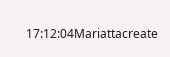17:12:04Mariattacreate